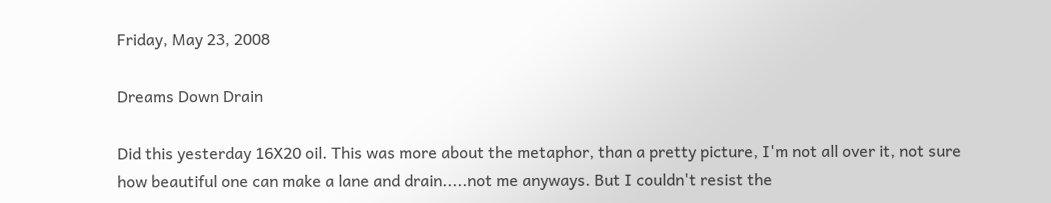Friday, May 23, 2008

Dreams Down Drain

Did this yesterday 16X20 oil. This was more about the metaphor, than a pretty picture, I'm not all over it, not sure how beautiful one can make a lane and drain.....not me anyways. But I couldn't resist the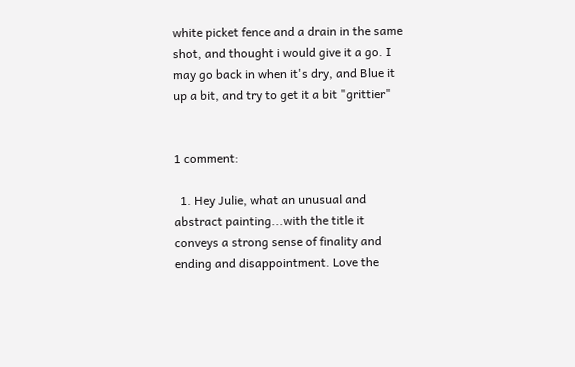white picket fence and a drain in the same shot, and thought i would give it a go. I may go back in when it's dry, and Blue it up a bit, and try to get it a bit "grittier"


1 comment:

  1. Hey Julie, what an unusual and abstract painting...with the title it conveys a strong sense of finality and ending and disappointment. Love the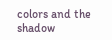colors and the shadow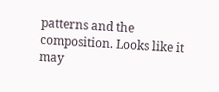patterns and the composition. Looks like it may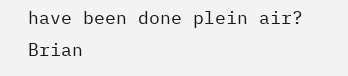have been done plein air? Brian